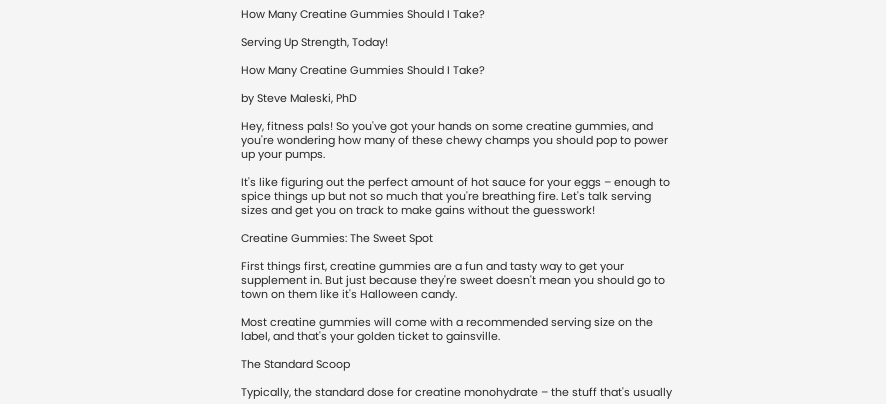How Many Creatine Gummies Should I Take?

Serving Up Strength, Today!

How Many Creatine Gummies Should I Take?

by Steve Maleski, PhD

Hey, fitness pals! So you've got your hands on some creatine gummies, and you're wondering how many of these chewy champs you should pop to power up your pumps.

It's like figuring out the perfect amount of hot sauce for your eggs – enough to spice things up but not so much that you're breathing fire. Let's talk serving sizes and get you on track to make gains without the guesswork!

Creatine Gummies: The Sweet Spot

First things first, creatine gummies are a fun and tasty way to get your supplement in. But just because they're sweet doesn't mean you should go to town on them like it's Halloween candy.

Most creatine gummies will come with a recommended serving size on the label, and that's your golden ticket to gainsville.

The Standard Scoop

Typically, the standard dose for creatine monohydrate – the stuff that's usually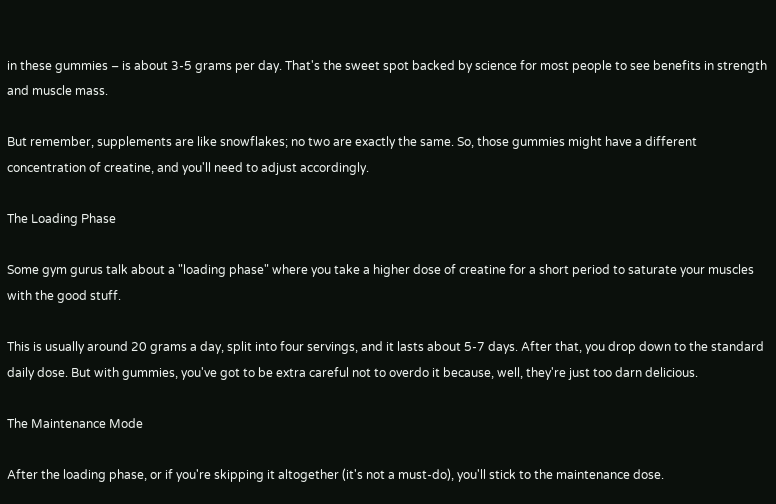in these gummies – is about 3-5 grams per day. That's the sweet spot backed by science for most people to see benefits in strength and muscle mass.

But remember, supplements are like snowflakes; no two are exactly the same. So, those gummies might have a different concentration of creatine, and you'll need to adjust accordingly.

The Loading Phase

Some gym gurus talk about a "loading phase" where you take a higher dose of creatine for a short period to saturate your muscles with the good stuff.

This is usually around 20 grams a day, split into four servings, and it lasts about 5-7 days. After that, you drop down to the standard daily dose. But with gummies, you've got to be extra careful not to overdo it because, well, they're just too darn delicious.

The Maintenance Mode

After the loading phase, or if you're skipping it altogether (it's not a must-do), you'll stick to the maintenance dose.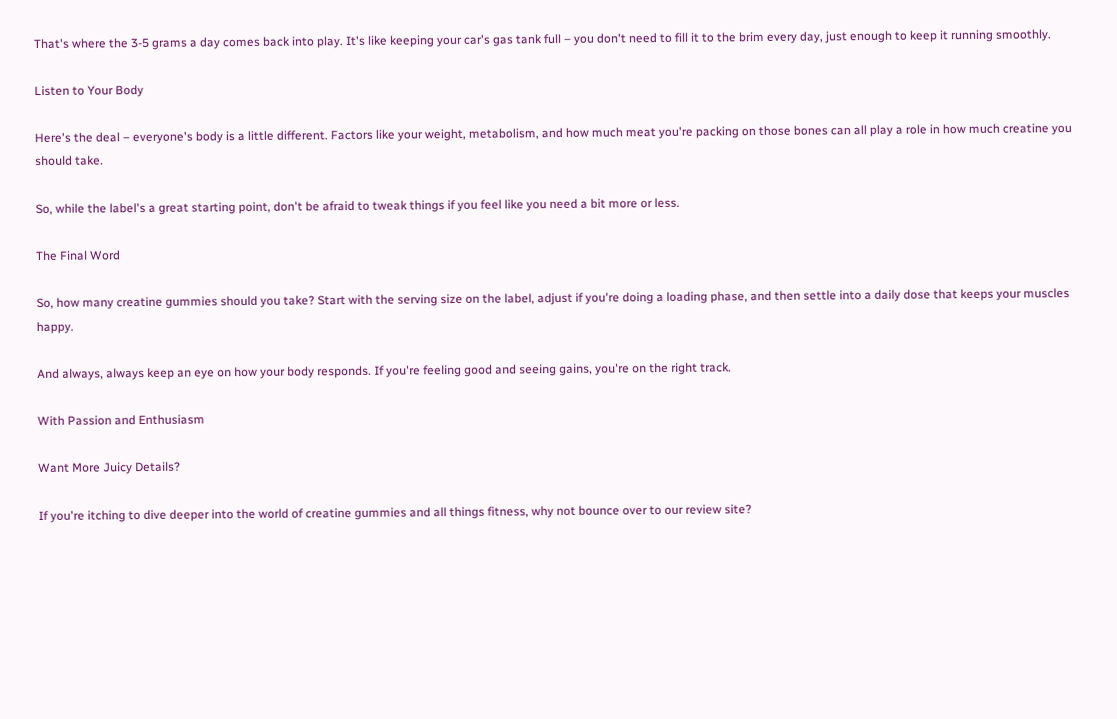That's where the 3-5 grams a day comes back into play. It's like keeping your car's gas tank full – you don't need to fill it to the brim every day, just enough to keep it running smoothly.

Listen to Your Body

Here's the deal – everyone's body is a little different. Factors like your weight, metabolism, and how much meat you're packing on those bones can all play a role in how much creatine you should take.

So, while the label's a great starting point, don't be afraid to tweak things if you feel like you need a bit more or less.

The Final Word

So, how many creatine gummies should you take? Start with the serving size on the label, adjust if you're doing a loading phase, and then settle into a daily dose that keeps your muscles happy.

And always, always keep an eye on how your body responds. If you're feeling good and seeing gains, you're on the right track.

With Passion and Enthusiasm

Want More Juicy Details?

If you're itching to dive deeper into the world of creatine gummies and all things fitness, why not bounce over to our review site?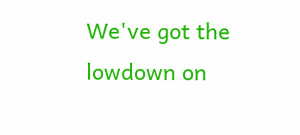We've got the lowdown on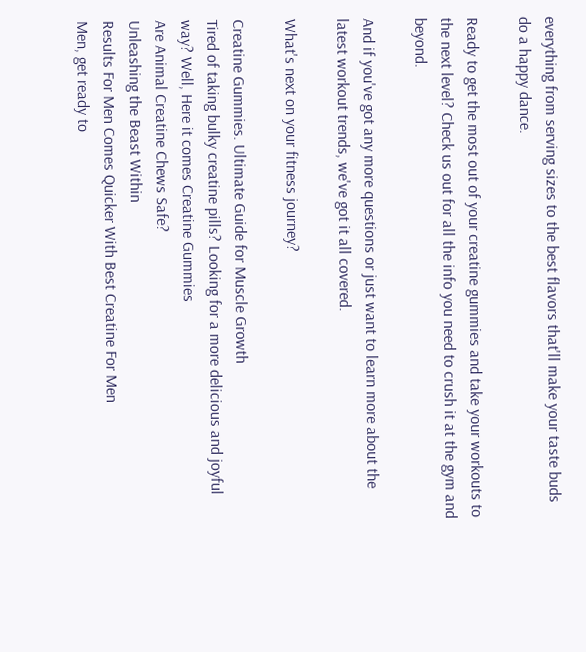everything from serving sizes to the best flavors that'll make your taste buds do a happy dance.

Ready to get the most out of your creatine gummies and take your workouts to the next level? Check us out for all the info you need to crush it at the gym and beyond.

And if you've got any more questions or just want to learn more about the latest workout trends, we've got it all covered.

What's next on your fitness journey?

Creatine Gummies. Ultimate Guide for Muscle Growth
Tired of taking bulky creatine pills? Looking for a more delicious and joyful way? Well, Here it comes Creatine Gummies
Are Animal Creatine Chews Safe?
Unleashing the Beast Within
Results For Men Comes Quicker With Best Creatine For Men
Men, get ready to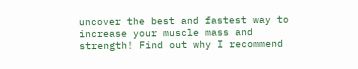uncover the best and fastest way to increase your muscle mass and strength! Find out why I recommend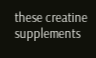these creatine supplements